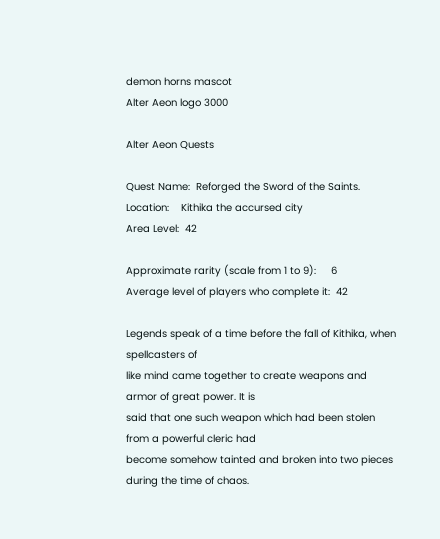demon horns mascot
Alter Aeon logo 3000

Alter Aeon Quests

Quest Name:  Reforged the Sword of the Saints.
Location:    Kithika the accursed city
Area Level:  42

Approximate rarity (scale from 1 to 9):     6
Average level of players who complete it:  42

Legends speak of a time before the fall of Kithika, when spellcasters of
like mind came together to create weapons and armor of great power. It is
said that one such weapon which had been stolen from a powerful cleric had
become somehow tainted and broken into two pieces during the time of chaos.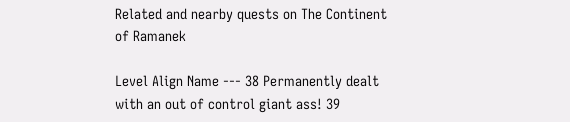Related and nearby quests on The Continent of Ramanek

Level Align Name --- 38 Permanently dealt with an out of control giant ass! 39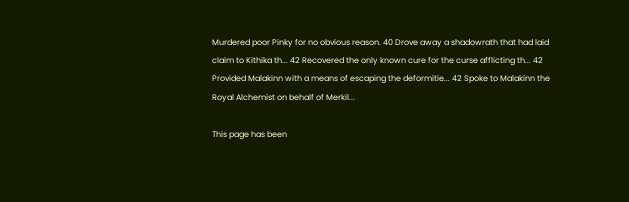Murdered poor Pinky for no obvious reason. 40 Drove away a shadowrath that had laid claim to Kithika th... 42 Recovered the only known cure for the curse afflicting th... 42 Provided Malakinn with a means of escaping the deformitie... 42 Spoke to Malakinn the Royal Alchemist on behalf of Merkil...

This page has been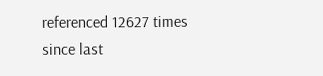referenced 12627 times since last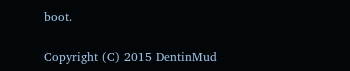boot.

Copyright (C) 2015 DentinMud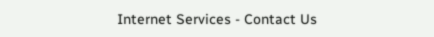Internet Services - Contact Us